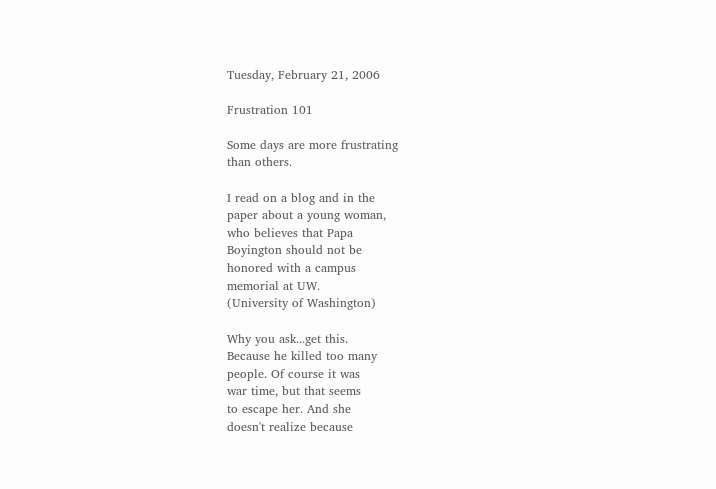Tuesday, February 21, 2006

Frustration 101

Some days are more frustrating
than others.

I read on a blog and in the
paper about a young woman,
who believes that Papa
Boyington should not be
honored with a campus
memorial at UW.
(University of Washington)

Why you ask...get this.
Because he killed too many
people. Of course it was
war time, but that seems
to escape her. And she
doesn't realize because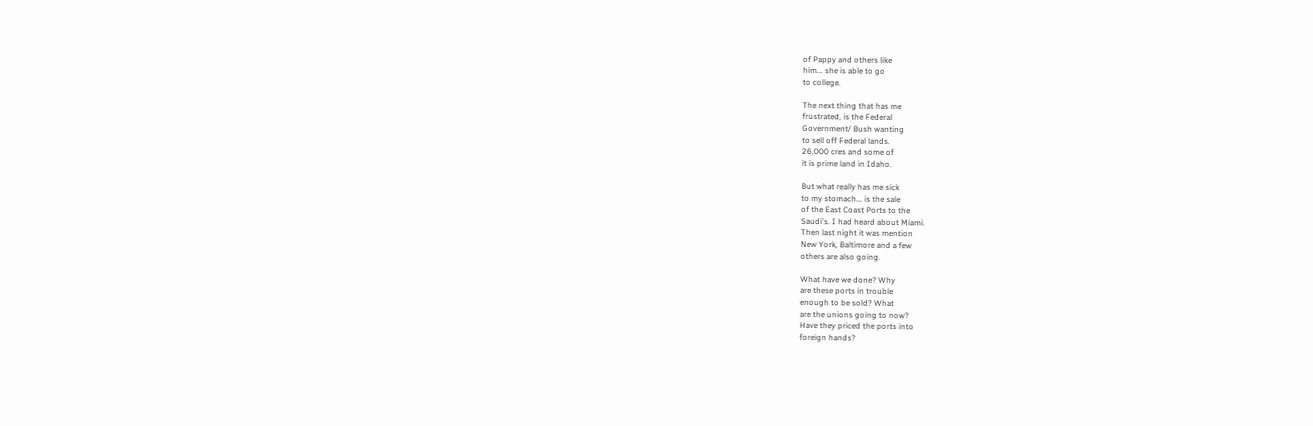of Pappy and others like
him... she is able to go
to college.

The next thing that has me
frustrated, is the Federal
Government/ Bush wanting
to sell off Federal lands.
26,000 cres and some of
it is prime land in Idaho.

But what really has me sick
to my stomach... is the sale
of the East Coast Ports to the
Saudi's. I had heard about Miami.
Then last night it was mention
New York, Baltimore and a few
others are also going.

What have we done? Why
are these ports in trouble
enough to be sold? What
are the unions going to now?
Have they priced the ports into
foreign hands?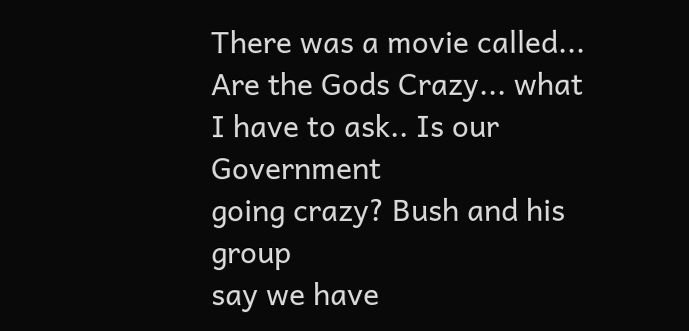There was a movie called...
Are the Gods Crazy... what
I have to ask.. Is our Government
going crazy? Bush and his group
say we have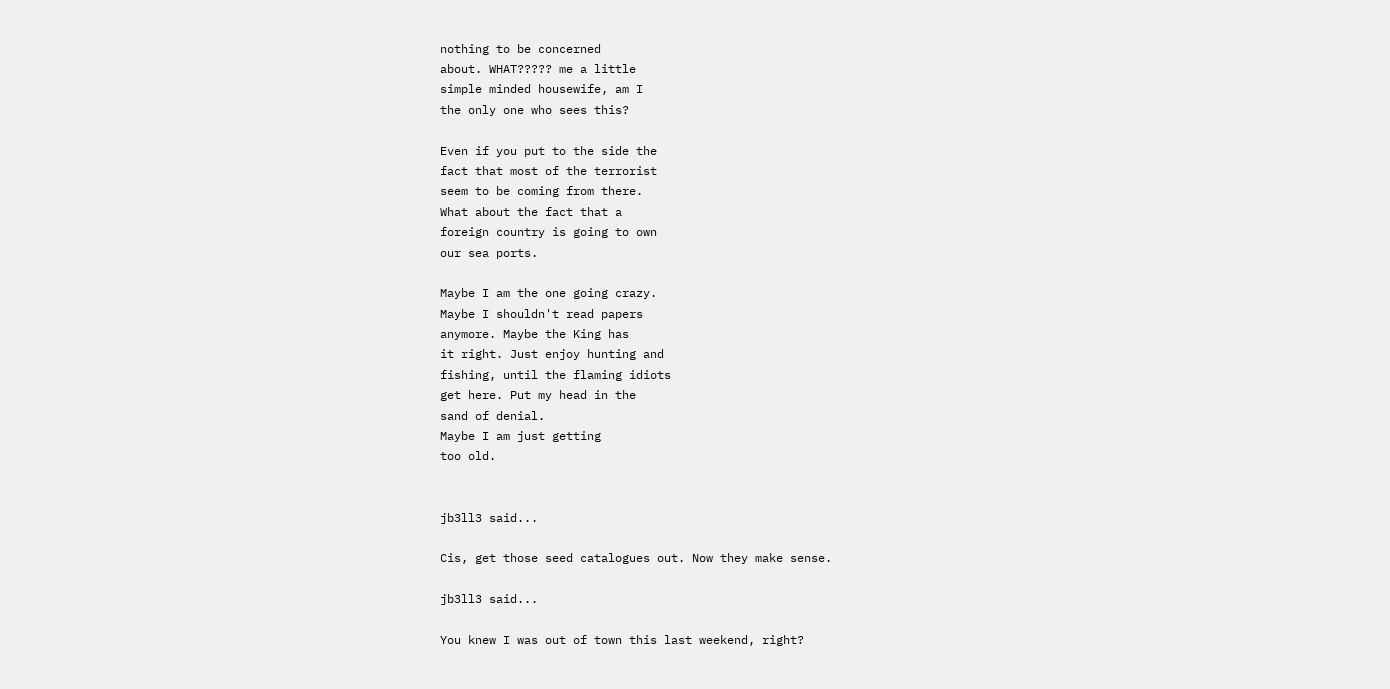nothing to be concerned
about. WHAT????? me a little
simple minded housewife, am I
the only one who sees this?

Even if you put to the side the
fact that most of the terrorist
seem to be coming from there.
What about the fact that a
foreign country is going to own
our sea ports.

Maybe I am the one going crazy.
Maybe I shouldn't read papers
anymore. Maybe the King has
it right. Just enjoy hunting and
fishing, until the flaming idiots
get here. Put my head in the
sand of denial.
Maybe I am just getting
too old.


jb3ll3 said...

Cis, get those seed catalogues out. Now they make sense.

jb3ll3 said...

You knew I was out of town this last weekend, right?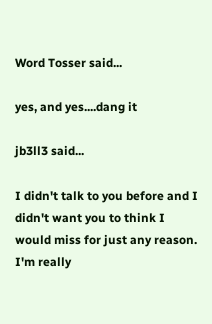Word Tosser said...

yes, and yes....dang it

jb3ll3 said...

I didn't talk to you before and I didn't want you to think I would miss for just any reason. I'm really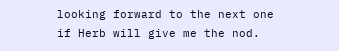looking forward to the next one if Herb will give me the nod.